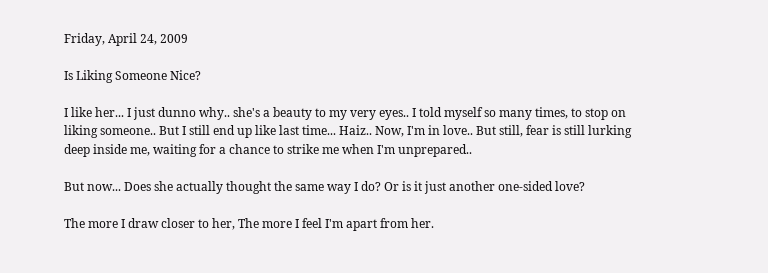Friday, April 24, 2009

Is Liking Someone Nice?

I like her... I just dunno why.. she's a beauty to my very eyes.. I told myself so many times, to stop on liking someone.. But I still end up like last time... Haiz.. Now, I'm in love.. But still, fear is still lurking deep inside me, waiting for a chance to strike me when I'm unprepared..

But now... Does she actually thought the same way I do? Or is it just another one-sided love?

The more I draw closer to her, The more I feel I'm apart from her.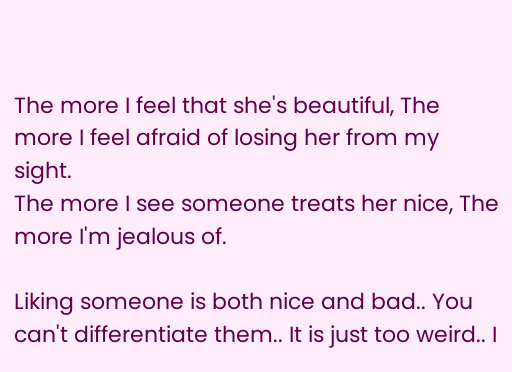The more I feel that she's beautiful, The more I feel afraid of losing her from my sight.
The more I see someone treats her nice, The more I'm jealous of.

Liking someone is both nice and bad.. You can't differentiate them.. It is just too weird.. I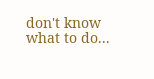don't know what to do...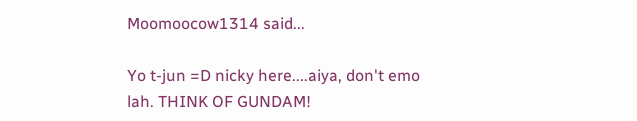Moomoocow1314 said...

Yo t-jun =D nicky here....aiya, don't emo lah. THINK OF GUNDAM!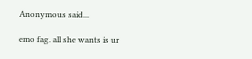Anonymous said...

emo fag. all she wants is ur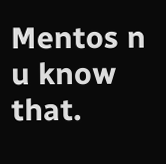Mentos n u know that.